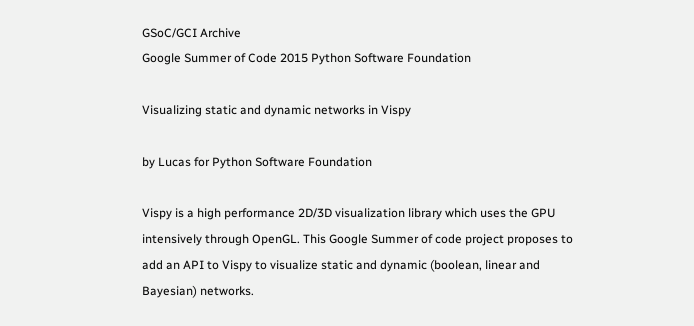GSoC/GCI Archive
Google Summer of Code 2015 Python Software Foundation

Visualizing static and dynamic networks in Vispy

by Lucas for Python Software Foundation

Vispy is a high performance 2D/3D visualization library which uses the GPU intensively through OpenGL. This Google Summer of code project proposes to add an API to Vispy to visualize static and dynamic (boolean, linear and Bayesian) networks.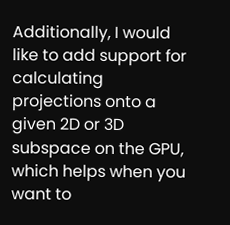Additionally, I would like to add support for calculating projections onto a given 2D or 3D subspace on the GPU, which helps when you want to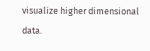visualize higher dimensional data.